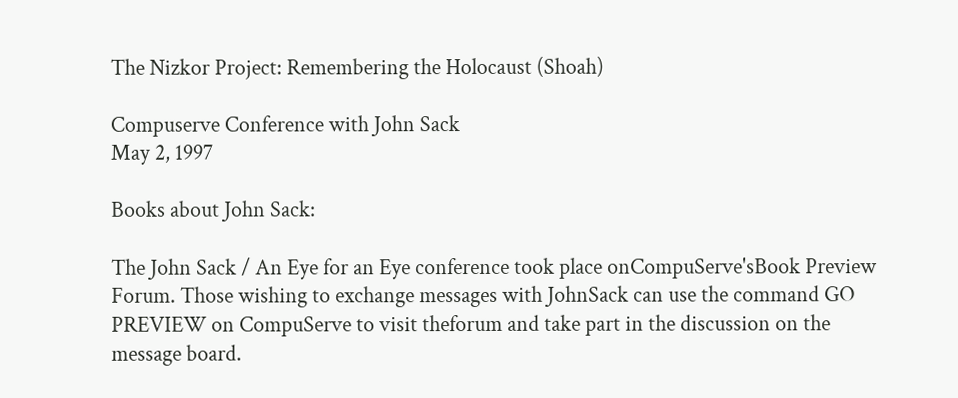The Nizkor Project: Remembering the Holocaust (Shoah)

Compuserve Conference with John Sack
May 2, 1997

Books about John Sack:

The John Sack / An Eye for an Eye conference took place onCompuServe'sBook Preview Forum. Those wishing to exchange messages with JohnSack can use the command GO PREVIEW on CompuServe to visit theforum and take part in the discussion on the message board.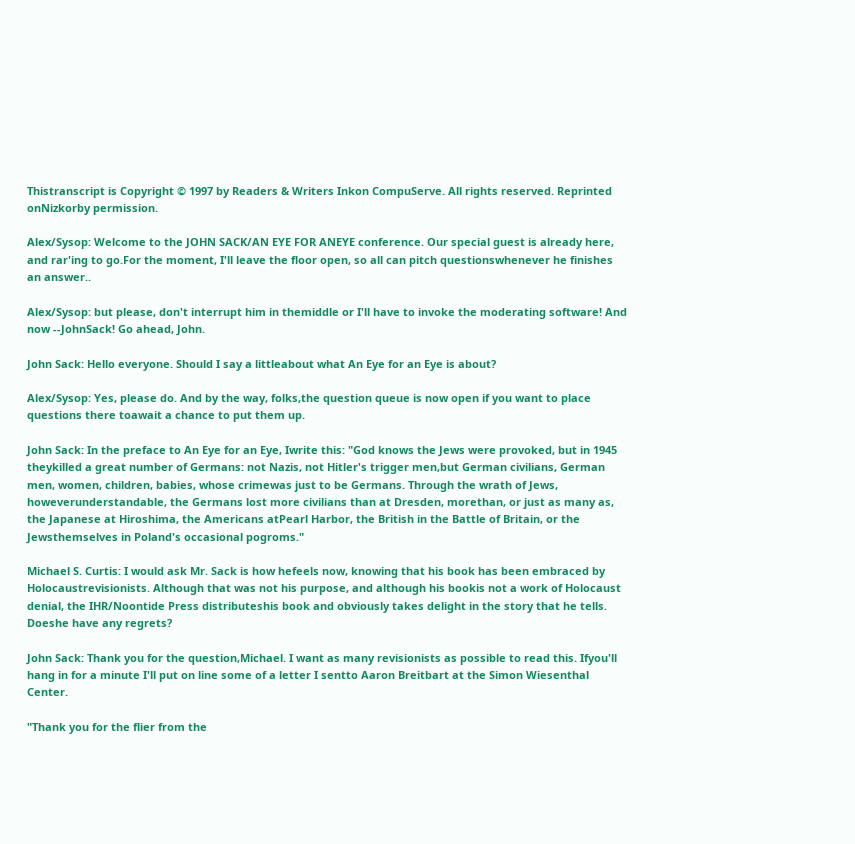Thistranscript is Copyright © 1997 by Readers & Writers Inkon CompuServe. All rights reserved. Reprinted onNizkorby permission.

Alex/Sysop: Welcome to the JOHN SACK/AN EYE FOR ANEYE conference. Our special guest is already here, and rar'ing to go.For the moment, I'll leave the floor open, so all can pitch questionswhenever he finishes an answer..

Alex/Sysop: but please, don't interrupt him in themiddle or I'll have to invoke the moderating software! And now --JohnSack! Go ahead, John.

John Sack: Hello everyone. Should I say a littleabout what An Eye for an Eye is about?

Alex/Sysop: Yes, please do. And by the way, folks,the question queue is now open if you want to place questions there toawait a chance to put them up.

John Sack: In the preface to An Eye for an Eye, Iwrite this: "God knows the Jews were provoked, but in 1945 theykilled a great number of Germans: not Nazis, not Hitler's trigger men,but German civilians, German men, women, children, babies, whose crimewas just to be Germans. Through the wrath of Jews, howeverunderstandable, the Germans lost more civilians than at Dresden, morethan, or just as many as, the Japanese at Hiroshima, the Americans atPearl Harbor, the British in the Battle of Britain, or the Jewsthemselves in Poland's occasional pogroms."

Michael S. Curtis: I would ask Mr. Sack is how hefeels now, knowing that his book has been embraced by Holocaustrevisionists. Although that was not his purpose, and although his bookis not a work of Holocaust denial, the IHR/Noontide Press distributeshis book and obviously takes delight in the story that he tells. Doeshe have any regrets?

John Sack: Thank you for the question,Michael. I want as many revisionists as possible to read this. Ifyou'll hang in for a minute I'll put on line some of a letter I sentto Aaron Breitbart at the Simon Wiesenthal Center.

"Thank you for the flier from the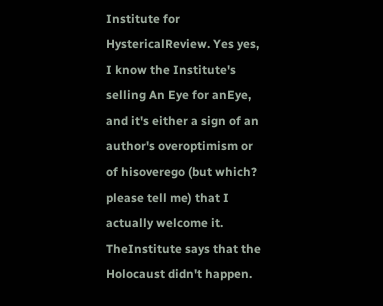Institute for HystericalReview. Yes yes, I know the Institute's selling An Eye for anEye, and it's either a sign of an author's overoptimism or of hisoverego (but which? please tell me) that I actually welcome it. TheInstitute says that the Holocaust didn't happen.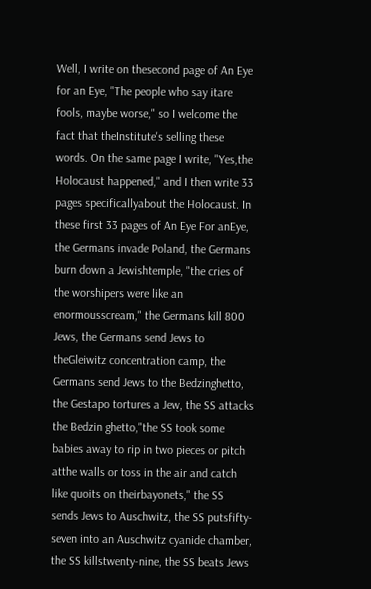Well, I write on thesecond page of An Eye for an Eye, "The people who say itare fools, maybe worse," so I welcome the fact that theInstitute's selling these words. On the same page I write, "Yes,the Holocaust happened," and I then write 33 pages specificallyabout the Holocaust. In these first 33 pages of An Eye For anEye, the Germans invade Poland, the Germans burn down a Jewishtemple, "the cries of the worshipers were like an enormousscream," the Germans kill 800 Jews, the Germans send Jews to theGleiwitz concentration camp, the Germans send Jews to the Bedzinghetto, the Gestapo tortures a Jew, the SS attacks the Bedzin ghetto,"the SS took some babies away to rip in two pieces or pitch atthe walls or toss in the air and catch like quoits on theirbayonets," the SS sends Jews to Auschwitz, the SS putsfifty-seven into an Auschwitz cyanide chamber, the SS killstwenty-nine, the SS beats Jews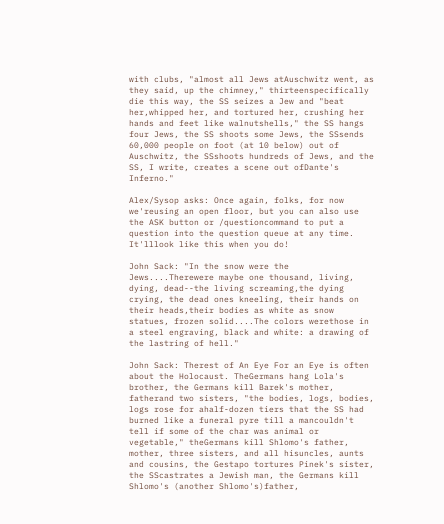with clubs, "almost all Jews atAuschwitz went, as they said, up the chimney," thirteenspecifically die this way, the SS seizes a Jew and "beat her,whipped her, and tortured her, crushing her hands and feet like walnutshells," the SS hangs four Jews, the SS shoots some Jews, the SSsends 60,000 people on foot (at 10 below) out of Auschwitz, the SSshoots hundreds of Jews, and the SS, I write, creates a scene out ofDante's Inferno."

Alex/Sysop asks: Once again, folks, for now we'reusing an open floor, but you can also use the ASK button or /questioncommand to put a question into the question queue at any time. It'lllook like this when you do!

John Sack: "In the snow were the Jews....Therewere maybe one thousand, living, dying, dead--the living screaming,the dying crying, the dead ones kneeling, their hands on their heads,their bodies as white as snow statues, frozen solid....The colors werethose in a steel engraving, black and white: a drawing of the lastring of hell."

John Sack: Therest of An Eye For an Eye is often about the Holocaust. TheGermans hang Lola's brother, the Germans kill Barek's mother, fatherand two sisters, "the bodies, logs, bodies, logs rose for ahalf-dozen tiers that the SS had burned like a funeral pyre till a mancouldn't tell if some of the char was animal or vegetable," theGermans kill Shlomo's father, mother, three sisters, and all hisuncles, aunts and cousins, the Gestapo tortures Pinek's sister, the SScastrates a Jewish man, the Germans kill Shlomo's (another Shlomo's)father,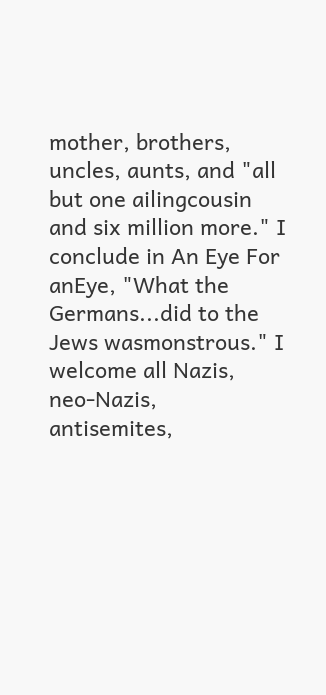mother, brothers, uncles, aunts, and "all but one ailingcousin and six million more." I conclude in An Eye For anEye, "What the Germans...did to the Jews wasmonstrous." I welcome all Nazis, neo-Nazis, antisemites,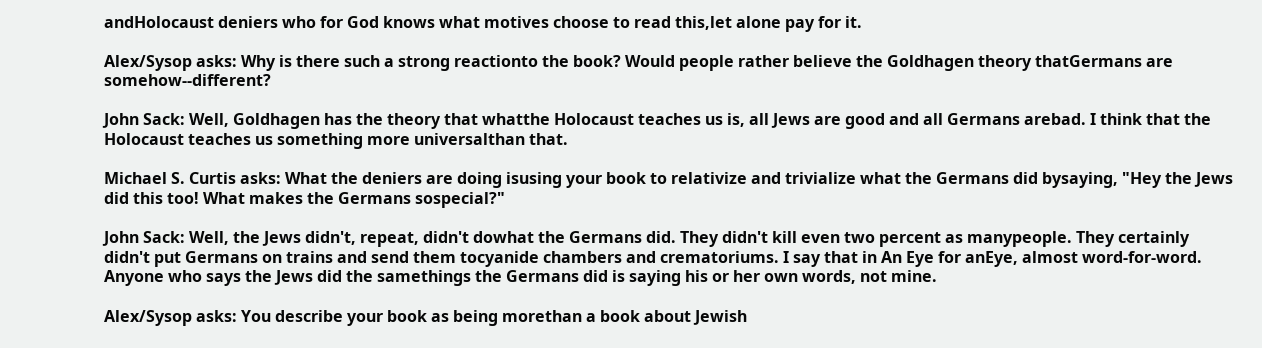andHolocaust deniers who for God knows what motives choose to read this,let alone pay for it.

Alex/Sysop asks: Why is there such a strong reactionto the book? Would people rather believe the Goldhagen theory thatGermans are somehow--different?

John Sack: Well, Goldhagen has the theory that whatthe Holocaust teaches us is, all Jews are good and all Germans arebad. I think that the Holocaust teaches us something more universalthan that.

Michael S. Curtis asks: What the deniers are doing isusing your book to relativize and trivialize what the Germans did bysaying, "Hey the Jews did this too! What makes the Germans sospecial?"

John Sack: Well, the Jews didn't, repeat, didn't dowhat the Germans did. They didn't kill even two percent as manypeople. They certainly didn't put Germans on trains and send them tocyanide chambers and crematoriums. I say that in An Eye for anEye, almost word-for-word. Anyone who says the Jews did the samethings the Germans did is saying his or her own words, not mine.

Alex/Sysop asks: You describe your book as being morethan a book about Jewish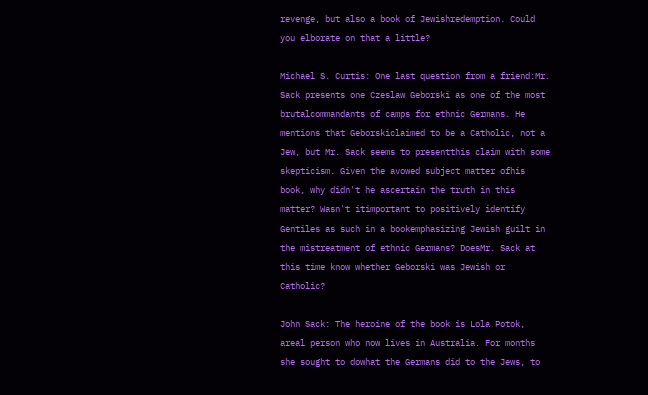revenge, but also a book of Jewishredemption. Could you elborate on that a little?

Michael S. Curtis: One last question from a friend:Mr. Sack presents one Czeslaw Geborski as one of the most brutalcommandants of camps for ethnic Germans. He mentions that Geborskiclaimed to be a Catholic, not a Jew, but Mr. Sack seems to presentthis claim with some skepticism. Given the avowed subject matter ofhis book, why didn't he ascertain the truth in this matter? Wasn't itimportant to positively identify Gentiles as such in a bookemphasizing Jewish guilt in the mistreatment of ethnic Germans? DoesMr. Sack at this time know whether Geborski was Jewish or Catholic?

John Sack: The heroine of the book is Lola Potok, areal person who now lives in Australia. For months she sought to dowhat the Germans did to the Jews, to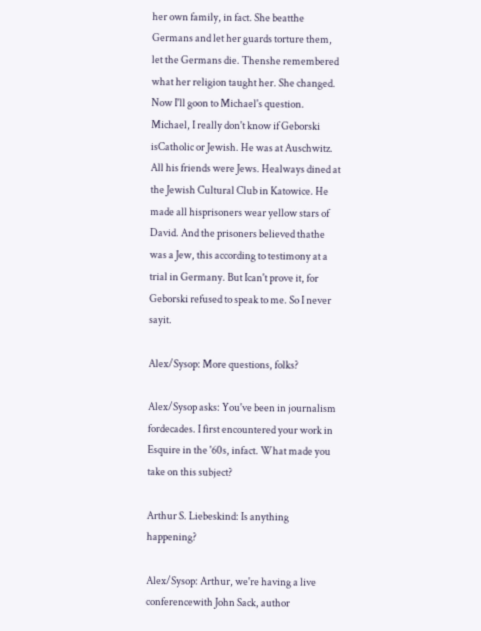her own family, in fact. She beatthe Germans and let her guards torture them, let the Germans die. Thenshe remembered what her religion taught her. She changed. Now I'll goon to Michael's question. Michael, I really don't know if Geborski isCatholic or Jewish. He was at Auschwitz. All his friends were Jews. Healways dined at the Jewish Cultural Club in Katowice. He made all hisprisoners wear yellow stars of David. And the prisoners believed thathe was a Jew, this according to testimony at a trial in Germany. But Ican't prove it, for Geborski refused to speak to me. So I never sayit.

Alex/Sysop: More questions, folks?

Alex/Sysop asks: You've been in journalism fordecades. I first encountered your work in Esquire in the '60s, infact. What made you take on this subject?

Arthur S. Liebeskind: Is anything happening?

Alex/Sysop: Arthur, we're having a live conferencewith John Sack, author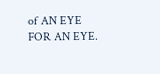of AN EYE FOR AN EYE.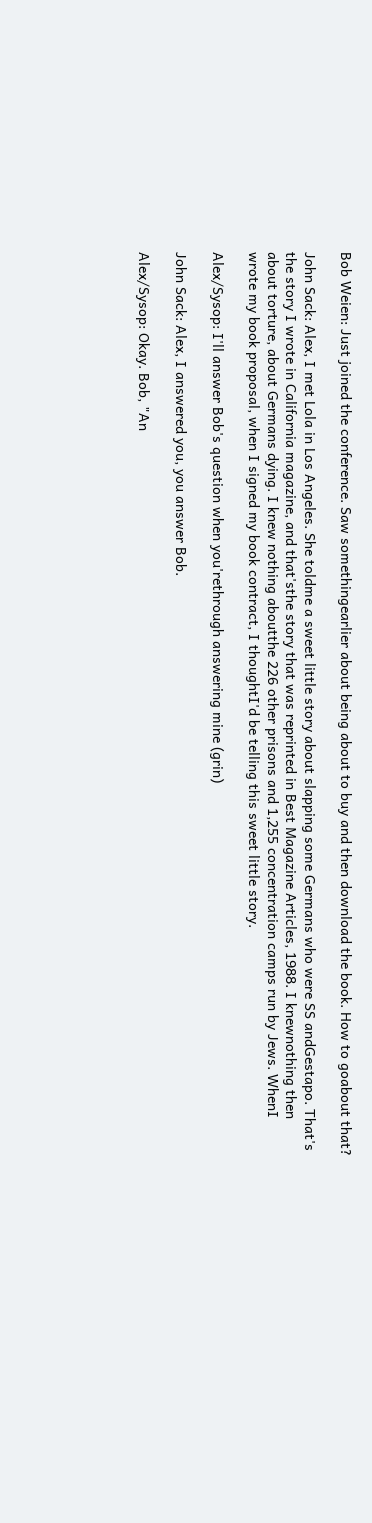Bob Weien: Just joined the conference. Saw somethingearlier about being about to buy and then download the book. How to goabout that?

John Sack: Alex, I met Lola in Los Angeles. She toldme a sweet little story about slapping some Germans who were SS andGestapo. That's the story I wrote in California magazine, and that'sthe story that was reprinted in Best Magazine Articles, 1988. I knewnothing then about torture, about Germans dying. I knew nothing aboutthe 226 other prisons and 1,255 concentration camps run by Jews. WhenI wrote my book proposal, when I signed my book contract, I thoughtI'd be telling this sweet little story.

Alex/Sysop: I'll answer Bob's question when you'rethrough answering mine (grin)

John Sack: Alex, I answered you, you answer Bob.

Alex/Sysop: Okay. Bob, "An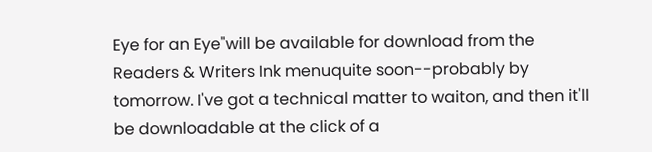Eye for an Eye"will be available for download from the Readers & Writers Ink menuquite soon--probably by tomorrow. I've got a technical matter to waiton, and then it'll be downloadable at the click of a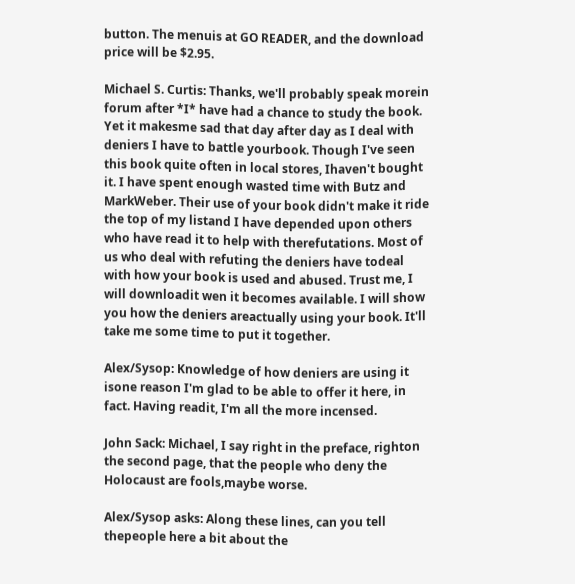button. The menuis at GO READER, and the download price will be $2.95.

Michael S. Curtis: Thanks, we'll probably speak morein forum after *I* have had a chance to study the book. Yet it makesme sad that day after day as I deal with deniers I have to battle yourbook. Though I've seen this book quite often in local stores, Ihaven't bought it. I have spent enough wasted time with Butz and MarkWeber. Their use of your book didn't make it ride the top of my listand I have depended upon others who have read it to help with therefutations. Most of us who deal with refuting the deniers have todeal with how your book is used and abused. Trust me, I will downloadit wen it becomes available. I will show you how the deniers areactually using your book. It'll take me some time to put it together.

Alex/Sysop: Knowledge of how deniers are using it isone reason I'm glad to be able to offer it here, in fact. Having readit, I'm all the more incensed.

John Sack: Michael, I say right in the preface, righton the second page, that the people who deny the Holocaust are fools,maybe worse.

Alex/Sysop asks: Along these lines, can you tell thepeople here a bit about the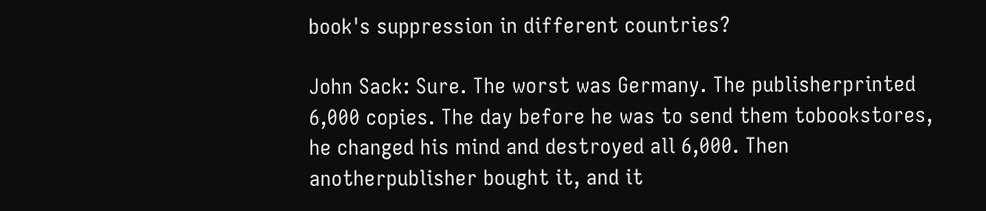book's suppression in different countries?

John Sack: Sure. The worst was Germany. The publisherprinted 6,000 copies. The day before he was to send them tobookstores, he changed his mind and destroyed all 6,000. Then anotherpublisher bought it, and it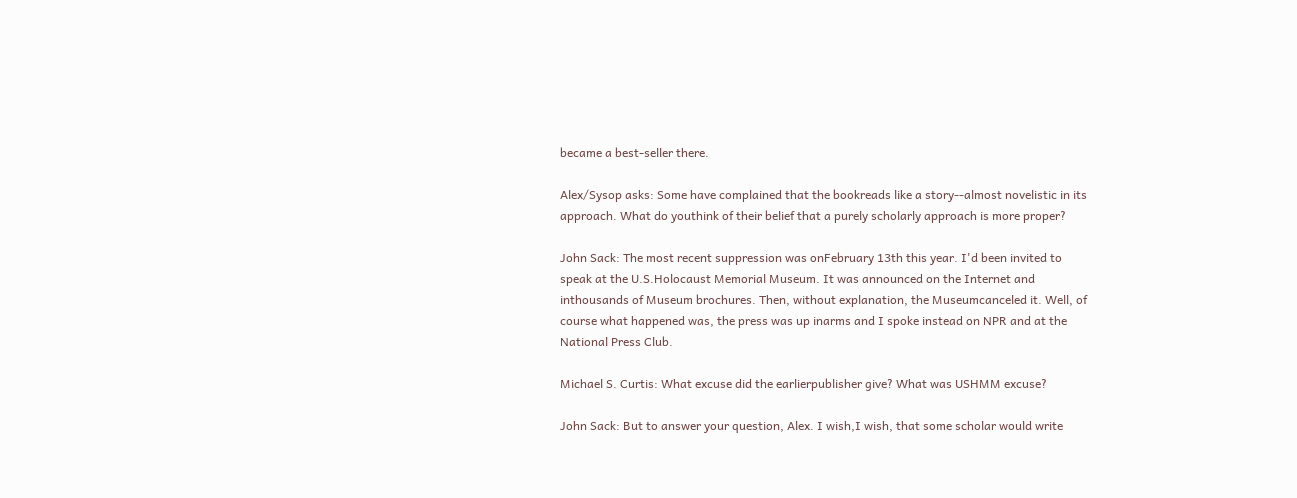became a best-seller there.

Alex/Sysop asks: Some have complained that the bookreads like a story--almost novelistic in its approach. What do youthink of their belief that a purely scholarly approach is more proper?

John Sack: The most recent suppression was onFebruary 13th this year. I'd been invited to speak at the U.S.Holocaust Memorial Museum. It was announced on the Internet and inthousands of Museum brochures. Then, without explanation, the Museumcanceled it. Well, of course what happened was, the press was up inarms and I spoke instead on NPR and at the National Press Club.

Michael S. Curtis: What excuse did the earlierpublisher give? What was USHMM excuse?

John Sack: But to answer your question, Alex. I wish,I wish, that some scholar would write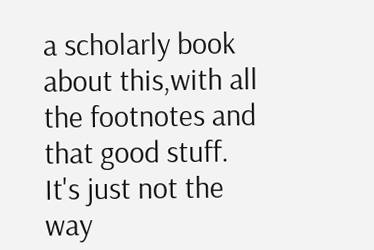a scholarly book about this,with all the footnotes and that good stuff. It's just not the way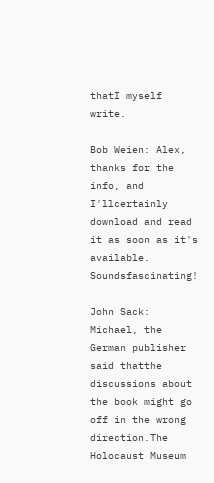thatI myself write.

Bob Weien: Alex, thanks for the info, and I'llcertainly download and read it as soon as it's available. Soundsfascinating!

John Sack: Michael, the German publisher said thatthe discussions about the book might go off in the wrong direction.The Holocaust Museum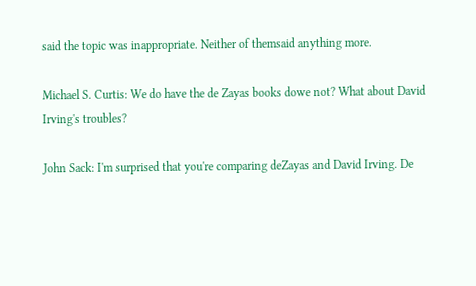said the topic was inappropriate. Neither of themsaid anything more.

Michael S. Curtis: We do have the de Zayas books dowe not? What about David Irving's troubles?

John Sack: I'm surprised that you're comparing deZayas and David Irving. De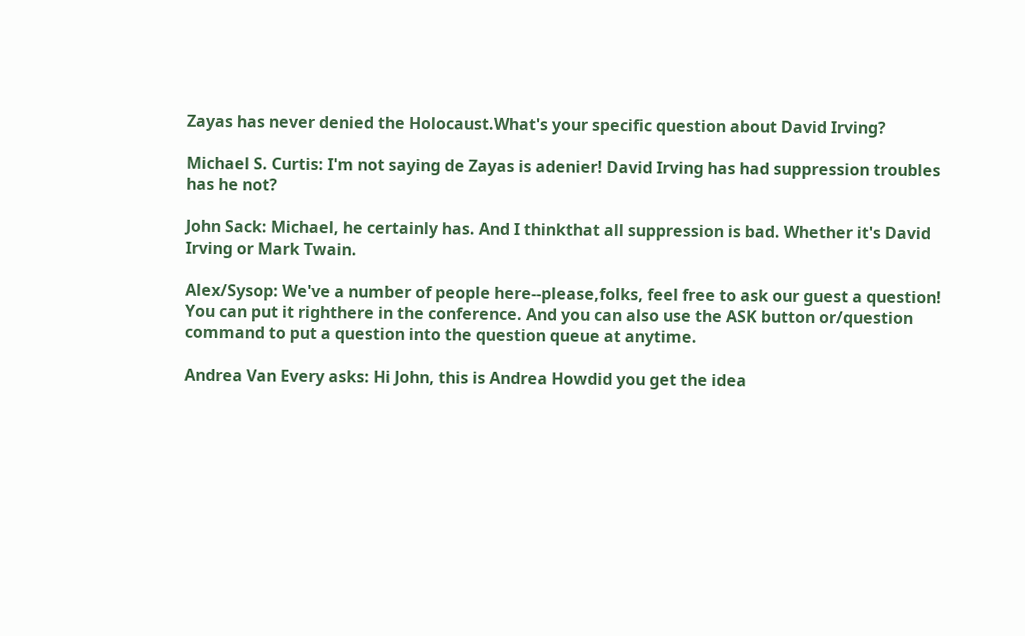Zayas has never denied the Holocaust.What's your specific question about David Irving?

Michael S. Curtis: I'm not saying de Zayas is adenier! David Irving has had suppression troubles has he not?

John Sack: Michael, he certainly has. And I thinkthat all suppression is bad. Whether it's David Irving or Mark Twain.

Alex/Sysop: We've a number of people here--please,folks, feel free to ask our guest a question! You can put it righthere in the conference. And you can also use the ASK button or/question command to put a question into the question queue at anytime.

Andrea Van Every asks: Hi John, this is Andrea Howdid you get the idea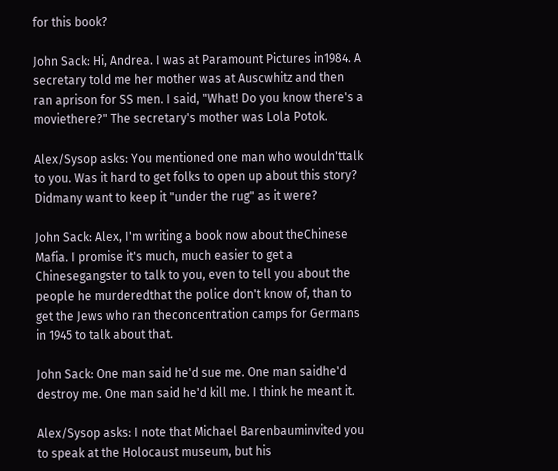for this book?

John Sack: Hi, Andrea. I was at Paramount Pictures in1984. A secretary told me her mother was at Auscwhitz and then ran aprison for SS men. I said, "What! Do you know there's a moviethere?" The secretary's mother was Lola Potok.

Alex/Sysop asks: You mentioned one man who wouldn'ttalk to you. Was it hard to get folks to open up about this story? Didmany want to keep it "under the rug" as it were?

John Sack: Alex, I'm writing a book now about theChinese Mafia. I promise it's much, much easier to get a Chinesegangster to talk to you, even to tell you about the people he murderedthat the police don't know of, than to get the Jews who ran theconcentration camps for Germans in 1945 to talk about that.

John Sack: One man said he'd sue me. One man saidhe'd destroy me. One man said he'd kill me. I think he meant it.

Alex/Sysop asks: I note that Michael Barenbauminvited you to speak at the Holocaust museum, but his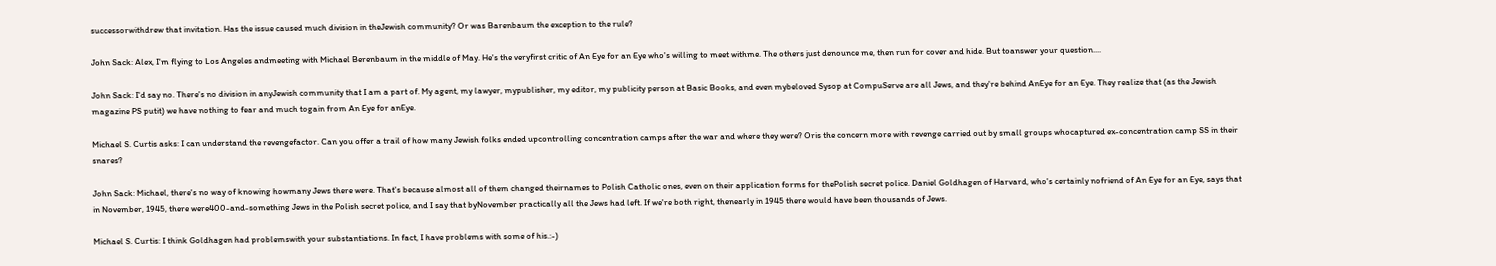successorwithdrew that invitation. Has the issue caused much division in theJewish community? Or was Barenbaum the exception to the rule?

John Sack: Alex, I'm flying to Los Angeles andmeeting with Michael Berenbaum in the middle of May. He's the veryfirst critic of An Eye for an Eye who's willing to meet withme. The others just denounce me, then run for cover and hide. But toanswer your question....

John Sack: I'd say no. There's no division in anyJewish community that I am a part of. My agent, my lawyer, mypublisher, my editor, my publicity person at Basic Books, and even mybeloved Sysop at CompuServe are all Jews, and they're behind AnEye for an Eye. They realize that (as the Jewish magazine PS putit) we have nothing to fear and much togain from An Eye for anEye.

Michael S. Curtis asks: I can understand the revengefactor. Can you offer a trail of how many Jewish folks ended upcontrolling concentration camps after the war and where they were? Oris the concern more with revenge carried out by small groups whocaptured ex-concentration camp SS in their snares?

John Sack: Michael, there's no way of knowing howmany Jews there were. That's because almost all of them changed theirnames to Polish Catholic ones, even on their application forms for thePolish secret police. Daniel Goldhagen of Harvard, who's certainly nofriend of An Eye for an Eye, says that in November, 1945, there were400-and-something Jews in the Polish secret police, and I say that byNovember practically all the Jews had left. If we're both right, thenearly in 1945 there would have been thousands of Jews.

Michael S. Curtis: I think Goldhagen had problemswith your substantiations. In fact, I have problems with some of his.:-)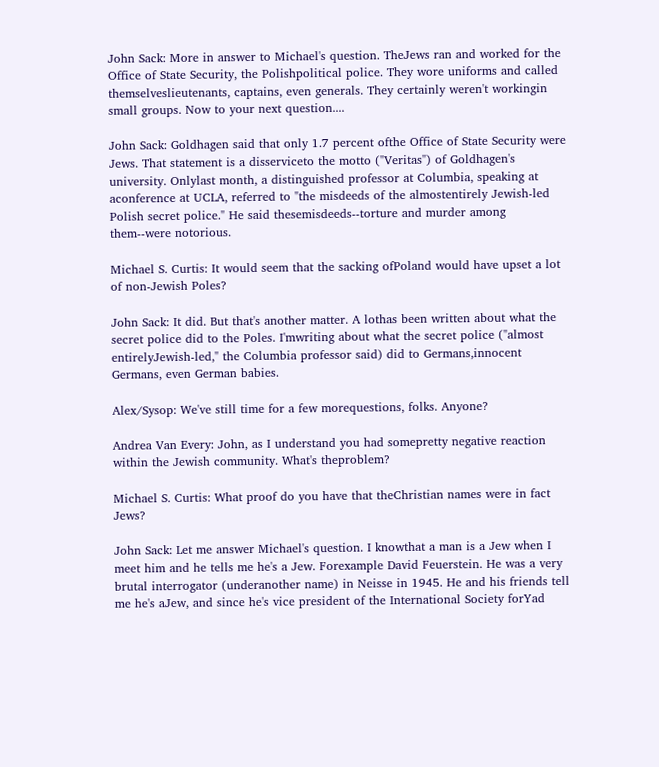John Sack: More in answer to Michael's question. TheJews ran and worked for the Office of State Security, the Polishpolitical police. They wore uniforms and called themselveslieutenants, captains, even generals. They certainly weren't workingin small groups. Now to your next question....

John Sack: Goldhagen said that only 1.7 percent ofthe Office of State Security were Jews. That statement is a disserviceto the motto ("Veritas") of Goldhagen's university. Onlylast month, a distinguished professor at Columbia, speaking at aconference at UCLA, referred to "the misdeeds of the almostentirely Jewish-led Polish secret police." He said thesemisdeeds--torture and murder among them--were notorious.

Michael S. Curtis: It would seem that the sacking ofPoland would have upset a lot of non-Jewish Poles?

John Sack: It did. But that's another matter. A lothas been written about what the secret police did to the Poles. I'mwriting about what the secret police ("almost entirelyJewish-led," the Columbia professor said) did to Germans,innocent Germans, even German babies.

Alex/Sysop: We've still time for a few morequestions, folks. Anyone?

Andrea Van Every: John, as I understand you had somepretty negative reaction within the Jewish community. What's theproblem?

Michael S. Curtis: What proof do you have that theChristian names were in fact Jews?

John Sack: Let me answer Michael's question. I knowthat a man is a Jew when I meet him and he tells me he's a Jew. Forexample David Feuerstein. He was a very brutal interrogator (underanother name) in Neisse in 1945. He and his friends tell me he's aJew, and since he's vice president of the International Society forYad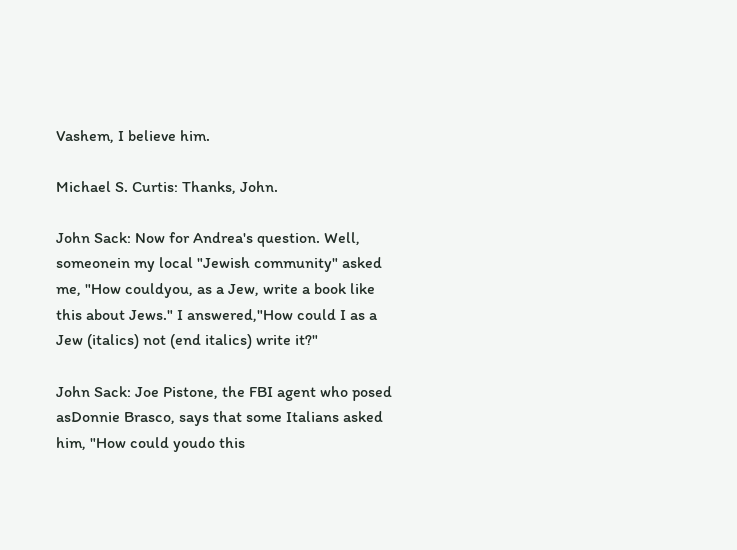Vashem, I believe him.

Michael S. Curtis: Thanks, John.

John Sack: Now for Andrea's question. Well, someonein my local "Jewish community" asked me, "How couldyou, as a Jew, write a book like this about Jews." I answered,"How could I as a Jew (italics) not (end italics) write it?"

John Sack: Joe Pistone, the FBI agent who posed asDonnie Brasco, says that some Italians asked him, "How could youdo this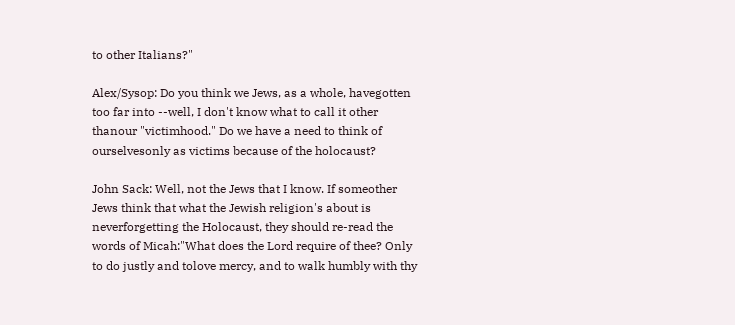to other Italians?"

Alex/Sysop: Do you think we Jews, as a whole, havegotten too far into --well, I don't know what to call it other thanour "victimhood." Do we have a need to think of ourselvesonly as victims because of the holocaust?

John Sack: Well, not the Jews that I know. If someother Jews think that what the Jewish religion's about is neverforgetting the Holocaust, they should re-read the words of Micah:"What does the Lord require of thee? Only to do justly and tolove mercy, and to walk humbly with thy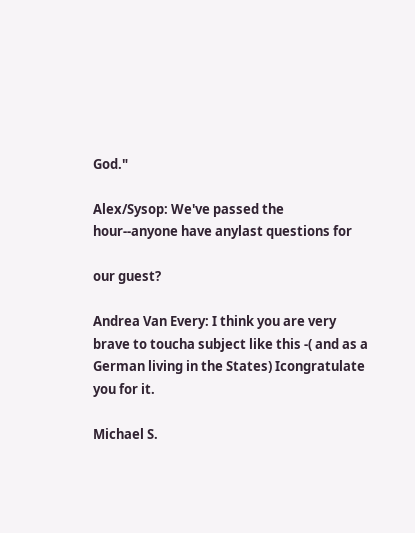God."

Alex/Sysop: We've passed the hour--anyone have anylast questions for

our guest?

Andrea Van Every: I think you are very brave to toucha subject like this -( and as a German living in the States) Icongratulate you for it.

Michael S.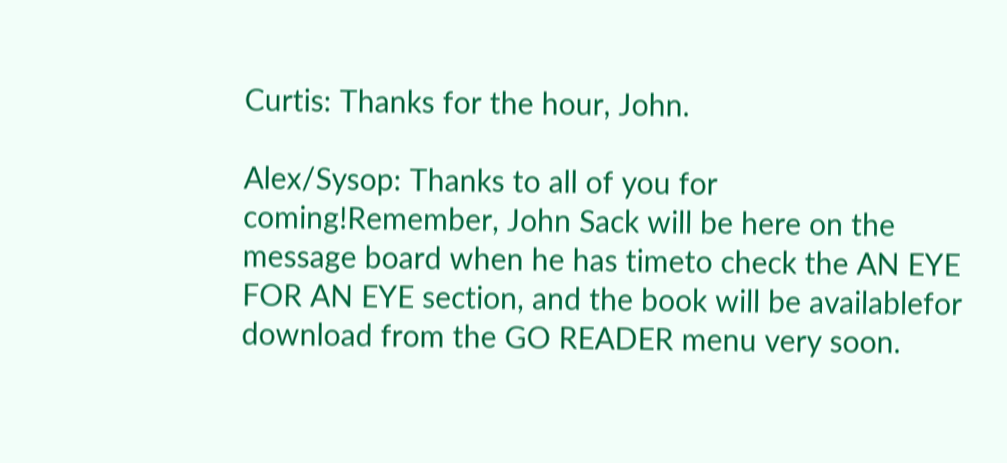Curtis: Thanks for the hour, John.

Alex/Sysop: Thanks to all of you for coming!Remember, John Sack will be here on the message board when he has timeto check the AN EYE FOR AN EYE section, and the book will be availablefor download from the GO READER menu very soon.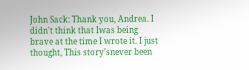John Sack: Thank you, Andrea. I didn't think that Iwas being brave at the time I wrote it. I just thought, This story'snever been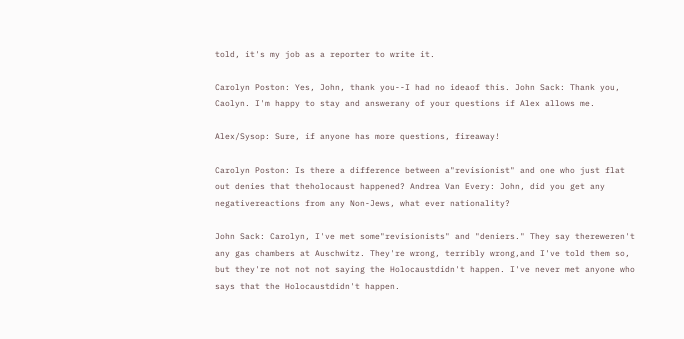told, it's my job as a reporter to write it.

Carolyn Poston: Yes, John, thank you--I had no ideaof this. John Sack: Thank you, Caolyn. I'm happy to stay and answerany of your questions if Alex allows me.

Alex/Sysop: Sure, if anyone has more questions, fireaway!

Carolyn Poston: Is there a difference between a"revisionist" and one who just flat out denies that theholocaust happened? Andrea Van Every: John, did you get any negativereactions from any Non-Jews, what ever nationality?

John Sack: Carolyn, I've met some"revisionists" and "deniers." They say thereweren't any gas chambers at Auschwitz. They're wrong, terribly wrong,and I've told them so, but they're not not not saying the Holocaustdidn't happen. I've never met anyone who says that the Holocaustdidn't happen.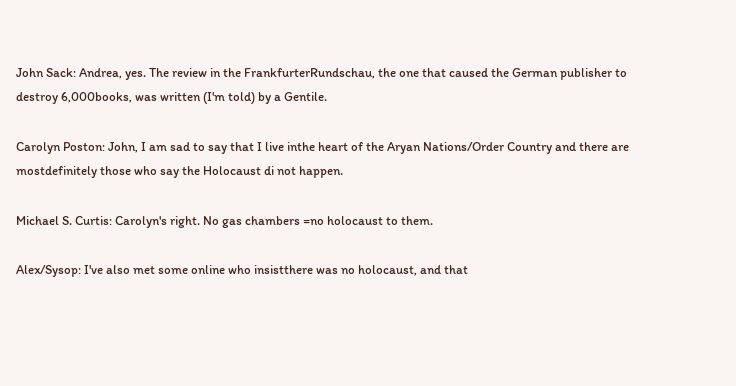John Sack: Andrea, yes. The review in the FrankfurterRundschau, the one that caused the German publisher to destroy 6,000books, was written (I'm told) by a Gentile.

Carolyn Poston: John, I am sad to say that I live inthe heart of the Aryan Nations/Order Country and there are mostdefinitely those who say the Holocaust di not happen.

Michael S. Curtis: Carolyn's right. No gas chambers =no holocaust to them.

Alex/Sysop: I've also met some online who insistthere was no holocaust, and that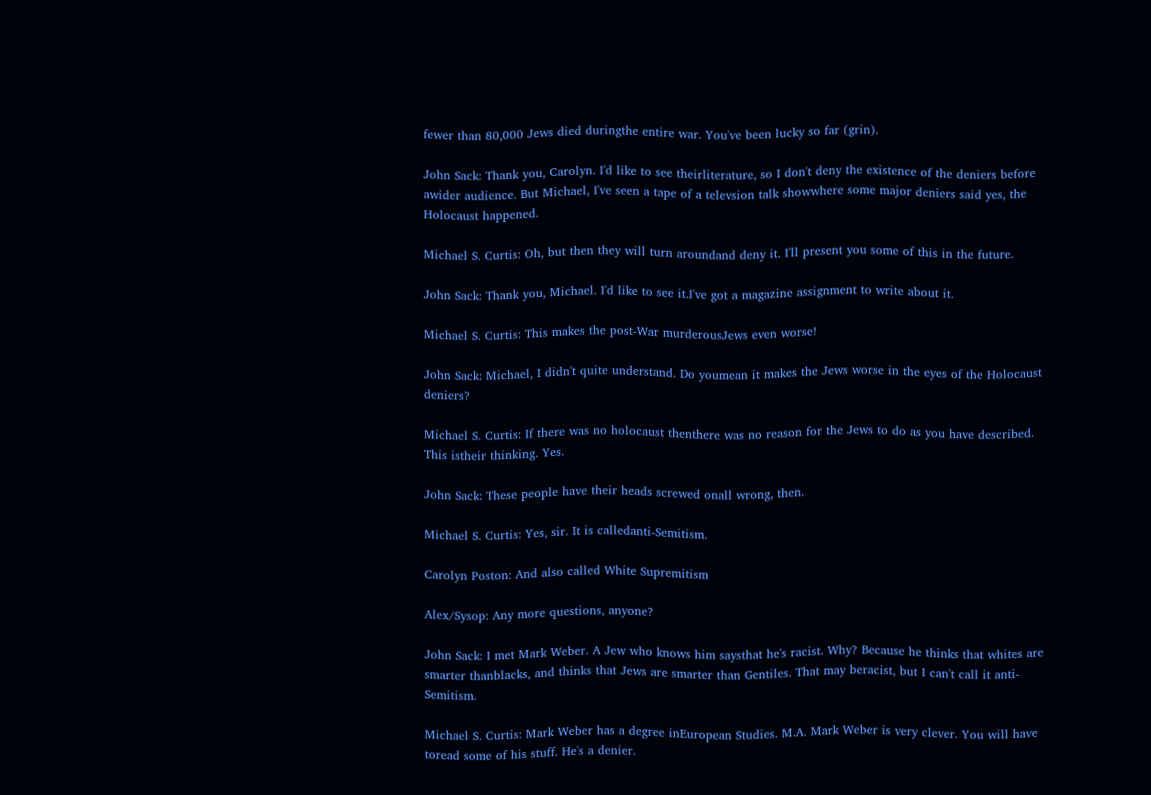fewer than 80,000 Jews died duringthe entire war. You've been lucky so far (grin).

John Sack: Thank you, Carolyn. I'd like to see theirliterature, so I don't deny the existence of the deniers before awider audience. But Michael, I've seen a tape of a televsion talk showwhere some major deniers said yes, the Holocaust happened.

Michael S. Curtis: Oh, but then they will turn aroundand deny it. I'll present you some of this in the future.

John Sack: Thank you, Michael. I'd like to see it.I've got a magazine assignment to write about it.

Michael S. Curtis: This makes the post-War murderousJews even worse!

John Sack: Michael, I didn't quite understand. Do youmean it makes the Jews worse in the eyes of the Holocaust deniers?

Michael S. Curtis: If there was no holocaust thenthere was no reason for the Jews to do as you have described. This istheir thinking. Yes.

John Sack: These people have their heads screwed onall wrong, then.

Michael S. Curtis: Yes, sir. It is calledanti-Semitism.

Carolyn Poston: And also called White Supremitism

Alex/Sysop: Any more questions, anyone?

John Sack: I met Mark Weber. A Jew who knows him saysthat he's racist. Why? Because he thinks that whites are smarter thanblacks, and thinks that Jews are smarter than Gentiles. That may beracist, but I can't call it anti-Semitism.

Michael S. Curtis: Mark Weber has a degree inEuropean Studies. M.A. Mark Weber is very clever. You will have toread some of his stuff. He's a denier.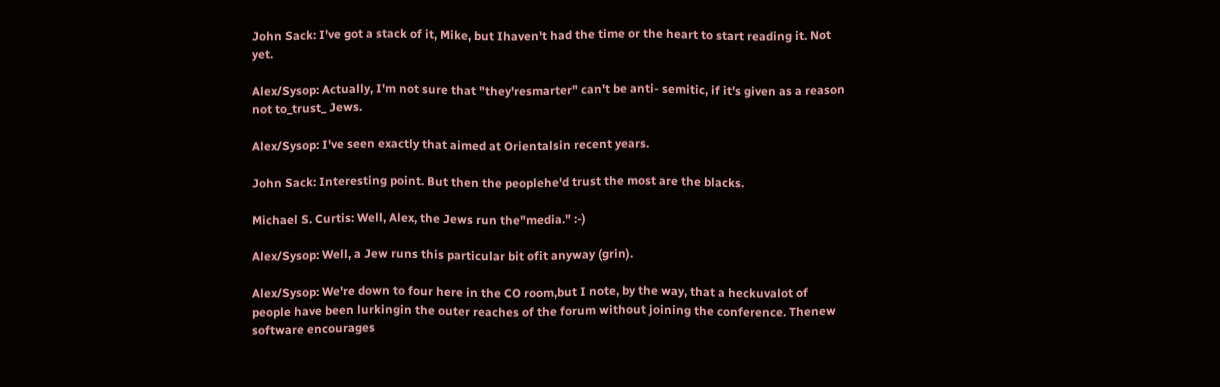John Sack: I've got a stack of it, Mike, but Ihaven't had the time or the heart to start reading it. Not yet.

Alex/Sysop: Actually, I'm not sure that "they'resmarter" can't be anti- semitic, if it's given as a reason not to_trust_ Jews.

Alex/Sysop: I've seen exactly that aimed at Orientalsin recent years.

John Sack: Interesting point. But then the peoplehe'd trust the most are the blacks.

Michael S. Curtis: Well, Alex, the Jews run the"media." :-)

Alex/Sysop: Well, a Jew runs this particular bit ofit anyway (grin).

Alex/Sysop: We're down to four here in the CO room,but I note, by the way, that a heckuvalot of people have been lurkingin the outer reaches of the forum without joining the conference. Thenew software encourages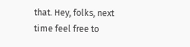that. Hey, folks, next time feel free to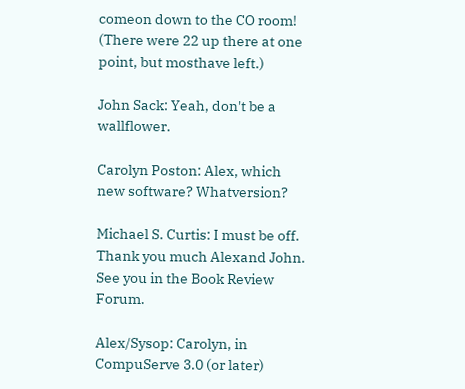comeon down to the CO room! (There were 22 up there at one point, but mosthave left.)

John Sack: Yeah, don't be a wallflower.

Carolyn Poston: Alex, which new software? Whatversion?

Michael S. Curtis: I must be off. Thank you much Alexand John. See you in the Book Review Forum.

Alex/Sysop: Carolyn, in CompuServe 3.0 (or later)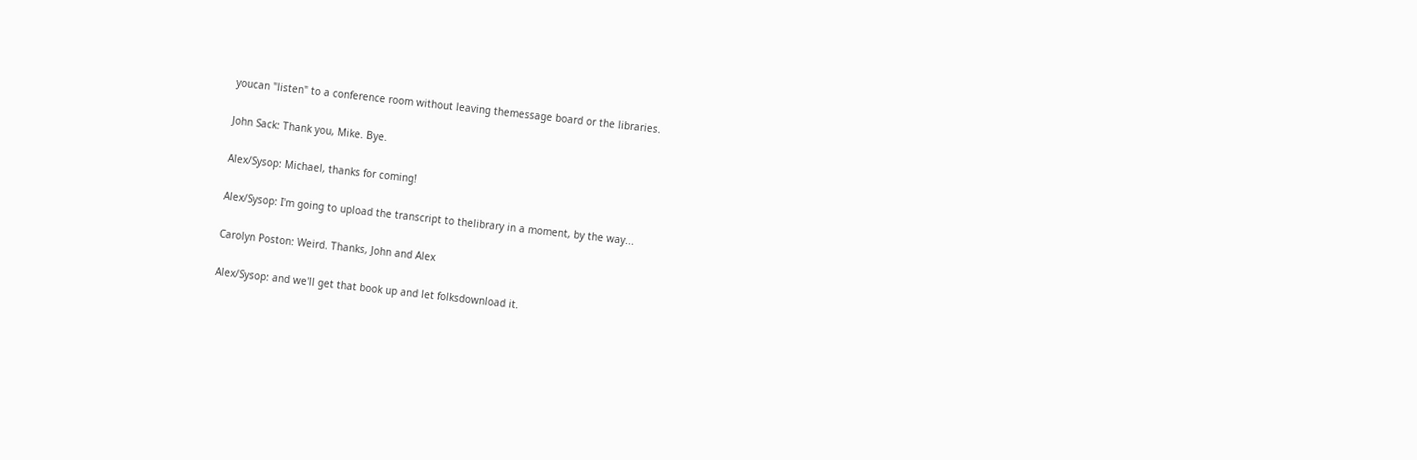youcan "listen" to a conference room without leaving themessage board or the libraries.

John Sack: Thank you, Mike. Bye.

Alex/Sysop: Michael, thanks for coming!

Alex/Sysop: I'm going to upload the transcript to thelibrary in a moment, by the way...

Carolyn Poston: Weird. Thanks, John and Alex

Alex/Sysop: and we'll get that book up and let folksdownload it.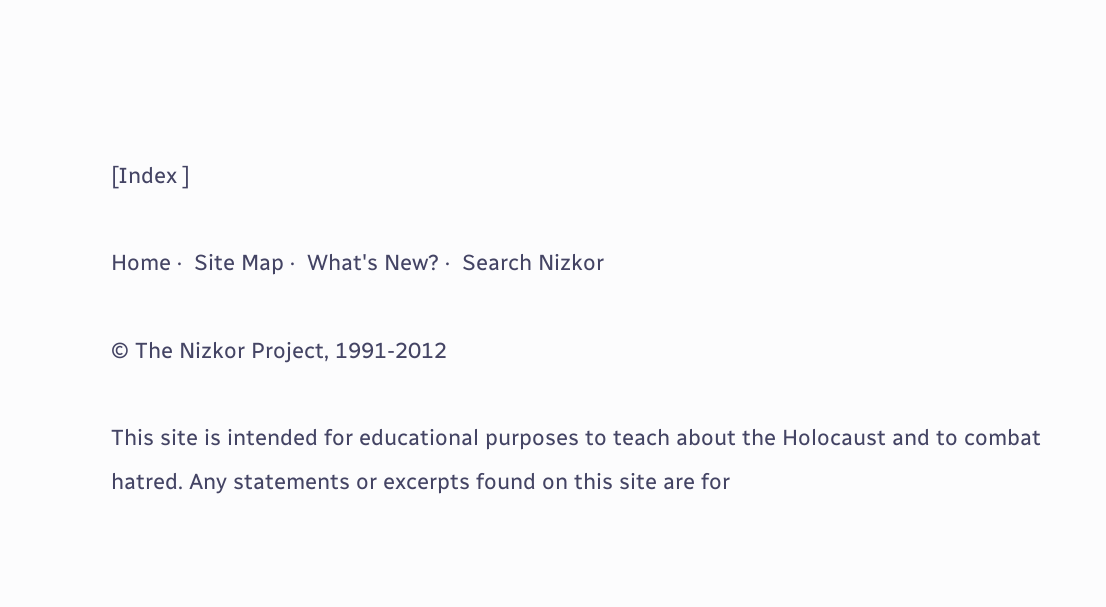[Index ]

Home ·  Site Map ·  What's New? ·  Search Nizkor

© The Nizkor Project, 1991-2012

This site is intended for educational purposes to teach about the Holocaust and to combat hatred. Any statements or excerpts found on this site are for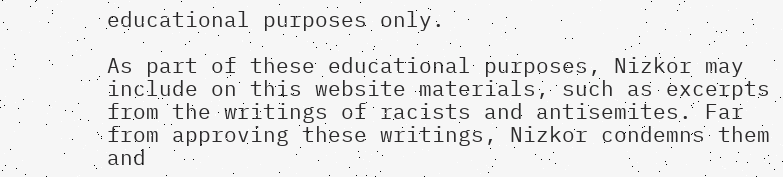educational purposes only.

As part of these educational purposes, Nizkor may include on this website materials, such as excerpts from the writings of racists and antisemites. Far from approving these writings, Nizkor condemns them and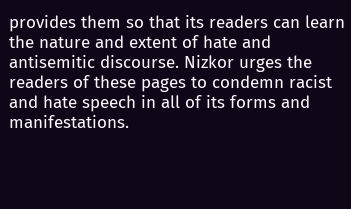provides them so that its readers can learn the nature and extent of hate and antisemitic discourse. Nizkor urges the readers of these pages to condemn racist and hate speech in all of its forms and manifestations.